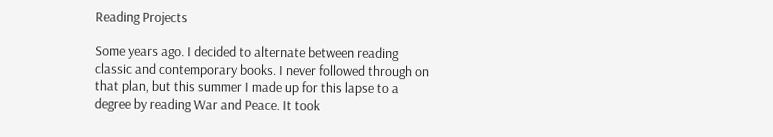Reading Projects

Some years ago. I decided to alternate between reading classic and contemporary books. I never followed through on that plan, but this summer I made up for this lapse to a degree by reading War and Peace. It took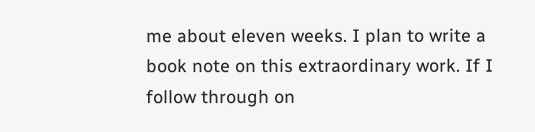me about eleven weeks. I plan to write a book note on this extraordinary work. If I follow through on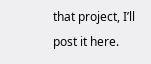that project, I’ll post it here.